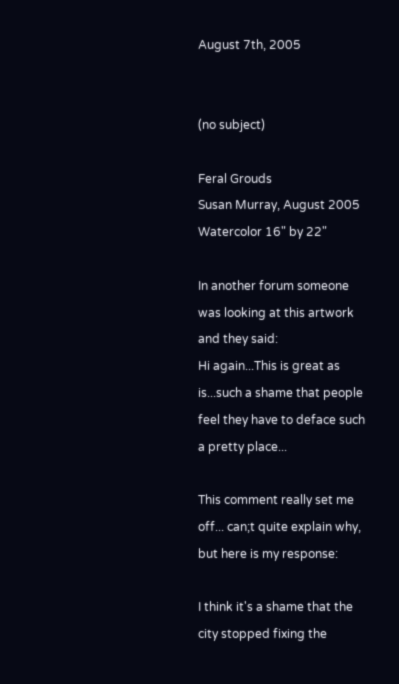August 7th, 2005


(no subject)

Feral Grouds
Susan Murray, August 2005
Watercolor 16" by 22"

In another forum someone was looking at this artwork and they said:
Hi again...This is great as is...such a shame that people feel they have to deface such a pretty place...

This comment really set me off... can;t quite explain why, but here is my response:

I think it's a shame that the city stopped fixing the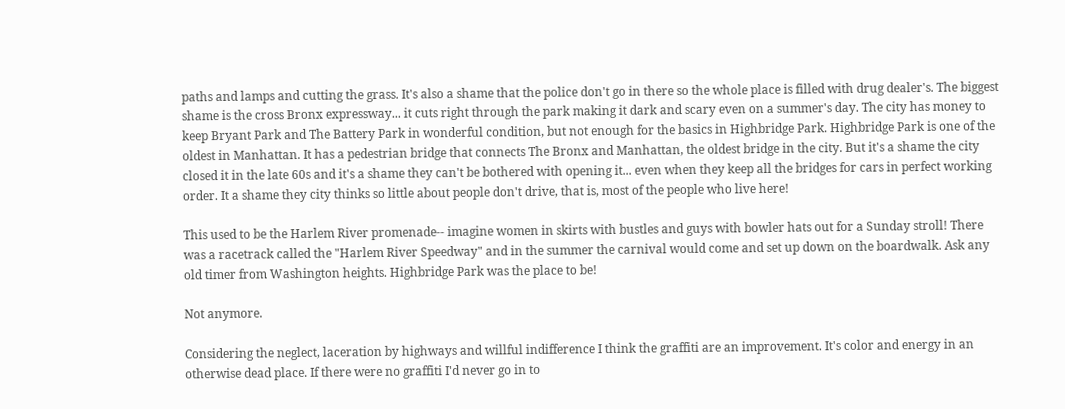paths and lamps and cutting the grass. It's also a shame that the police don't go in there so the whole place is filled with drug dealer's. The biggest shame is the cross Bronx expressway... it cuts right through the park making it dark and scary even on a summer's day. The city has money to keep Bryant Park and The Battery Park in wonderful condition, but not enough for the basics in Highbridge Park. Highbridge Park is one of the oldest in Manhattan. It has a pedestrian bridge that connects The Bronx and Manhattan, the oldest bridge in the city. But it's a shame the city closed it in the late 60s and it's a shame they can't be bothered with opening it... even when they keep all the bridges for cars in perfect working order. It a shame they city thinks so little about people don't drive, that is, most of the people who live here!

This used to be the Harlem River promenade-- imagine women in skirts with bustles and guys with bowler hats out for a Sunday stroll! There was a racetrack called the "Harlem River Speedway" and in the summer the carnival would come and set up down on the boardwalk. Ask any old timer from Washington heights. Highbridge Park was the place to be!

Not anymore.

Considering the neglect, laceration by highways and willful indifference I think the graffiti are an improvement. It's color and energy in an otherwise dead place. If there were no graffiti I'd never go in to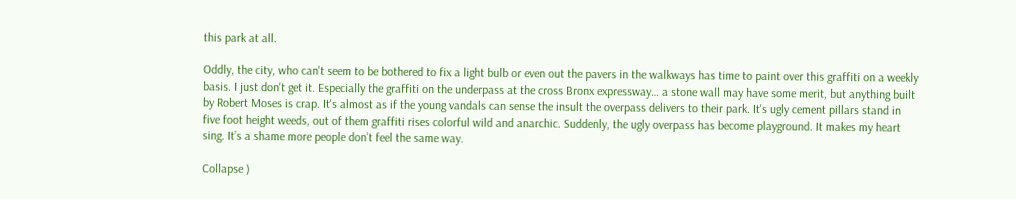this park at all.

Oddly, the city, who can't seem to be bothered to fix a light bulb or even out the pavers in the walkways has time to paint over this graffiti on a weekly basis. I just don't get it. Especially the graffiti on the underpass at the cross Bronx expressway… a stone wall may have some merit, but anything built by Robert Moses is crap. It's almost as if the young vandals can sense the insult the overpass delivers to their park. It's ugly cement pillars stand in five foot height weeds, out of them graffiti rises colorful wild and anarchic. Suddenly, the ugly overpass has become playground. It makes my heart sing. It’s a shame more people don’t feel the same way.

Collapse )